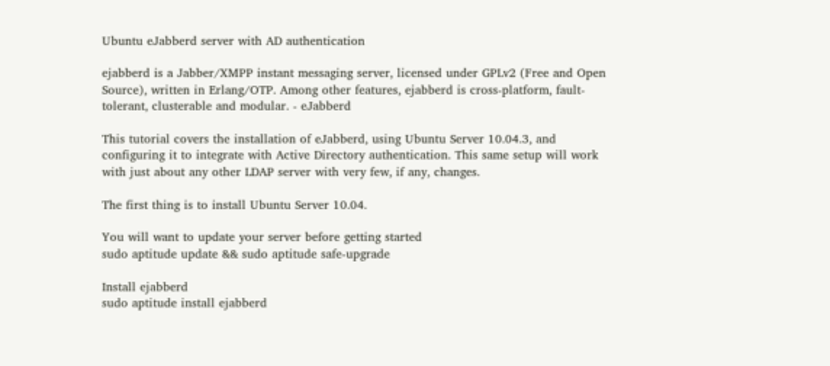Ubuntu eJabberd server with AD authentication

ejabberd is a Jabber/XMPP instant messaging server, licensed under GPLv2 (Free and Open Source), written in Erlang/OTP. Among other features, ejabberd is cross-platform, fault-tolerant, clusterable and modular. - eJabberd

This tutorial covers the installation of eJabberd, using Ubuntu Server 10.04.3, and configuring it to integrate with Active Directory authentication. This same setup will work with just about any other LDAP server with very few, if any, changes.

The first thing is to install Ubuntu Server 10.04.

You will want to update your server before getting started
sudo aptitude update && sudo aptitude safe-upgrade

Install ejabberd
sudo aptitude install ejabberd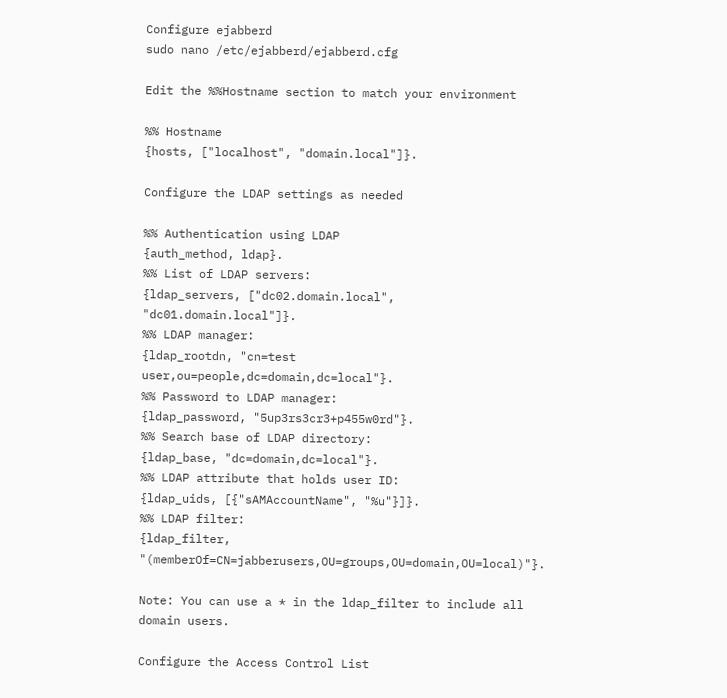Configure ejabberd
sudo nano /etc/ejabberd/ejabberd.cfg

Edit the %%Hostname section to match your environment

%% Hostname
{hosts, ["localhost", "domain.local"]}.

Configure the LDAP settings as needed

%% Authentication using LDAP
{auth_method, ldap}.
%% List of LDAP servers:
{ldap_servers, ["dc02.domain.local", "dc01.domain.local"]}.
%% LDAP manager:
{ldap_rootdn, "cn=test user,ou=people,dc=domain,dc=local"}.
%% Password to LDAP manager:
{ldap_password, "5up3rs3cr3+p455w0rd"}.
%% Search base of LDAP directory:
{ldap_base, "dc=domain,dc=local"}.
%% LDAP attribute that holds user ID:
{ldap_uids, [{"sAMAccountName", "%u"}]}.
%% LDAP filter:
{ldap_filter, "(memberOf=CN=jabberusers,OU=groups,OU=domain,OU=local)"}.

Note: You can use a * in the ldap_filter to include all domain users.

Configure the Access Control List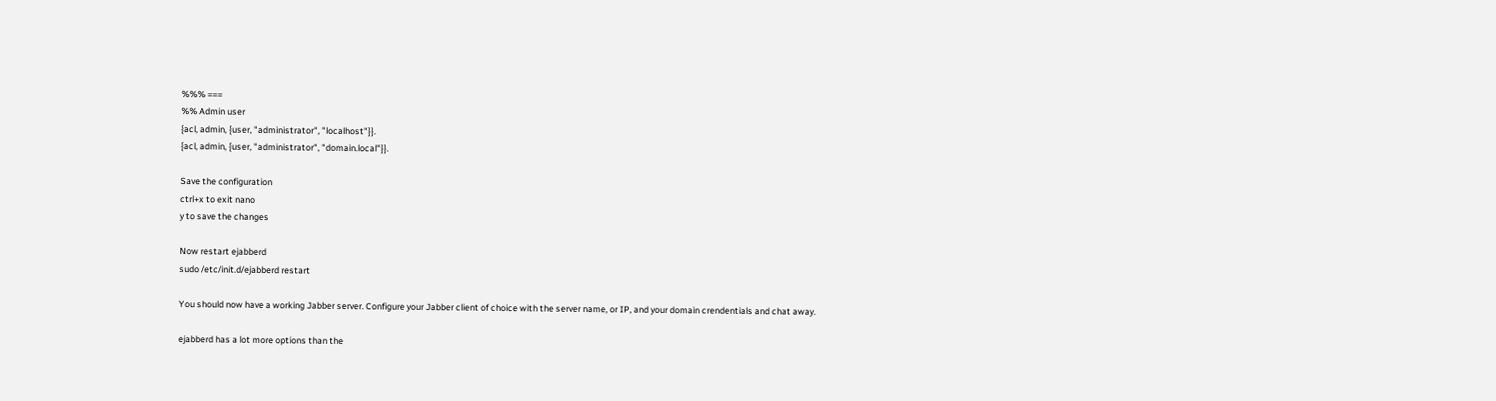%%% ===
%% Admin user
{acl, admin, {user, "administrator", "localhost"}}.
{acl, admin, {user, "administrator", "domain.local"}}.

Save the configuration
ctrl+x to exit nano
y to save the changes

Now restart ejabberd
sudo /etc/init.d/ejabberd restart

You should now have a working Jabber server. Configure your Jabber client of choice with the server name, or IP, and your domain crendentials and chat away.

ejabberd has a lot more options than the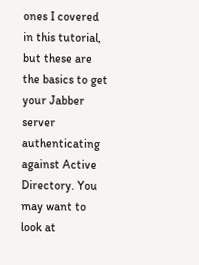ones I covered in this tutorial, but these are the basics to get your Jabber server authenticating against Active Directory. You may want to look at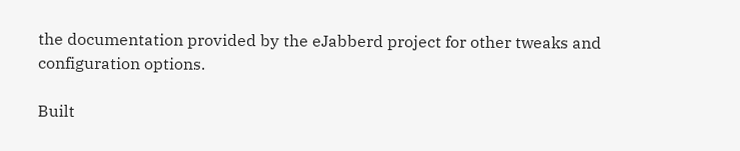the documentation provided by the eJabberd project for other tweaks and configuration options.

Built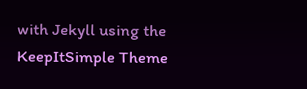with Jekyll using the KeepItSimple Theme